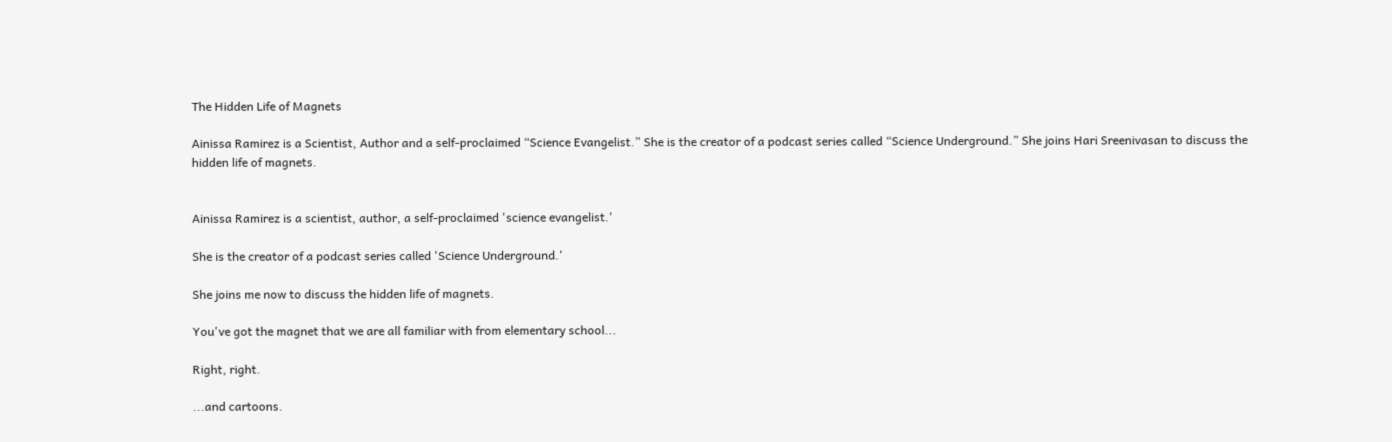The Hidden Life of Magnets

Ainissa Ramirez is a Scientist, Author and a self-proclaimed “Science Evangelist.” She is the creator of a podcast series called “Science Underground.” She joins Hari Sreenivasan to discuss the hidden life of magnets.


Ainissa Ramirez is a scientist, author, a self-proclaimed 'science evangelist.'

She is the creator of a podcast series called 'Science Underground.'

She joins me now to discuss the hidden life of magnets.

You've got the magnet that we are all familiar with from elementary school...

Right, right.

...and cartoons.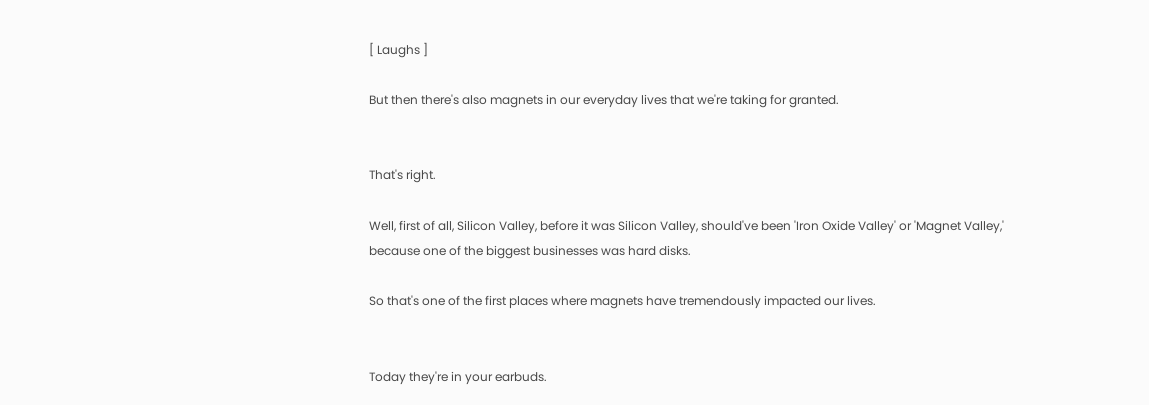[ Laughs ]

But then there's also magnets in our everyday lives that we're taking for granted.


That's right.

Well, first of all, Silicon Valley, before it was Silicon Valley, should've been 'Iron Oxide Valley' or 'Magnet Valley,' because one of the biggest businesses was hard disks.

So that's one of the first places where magnets have tremendously impacted our lives.


Today they're in your earbuds.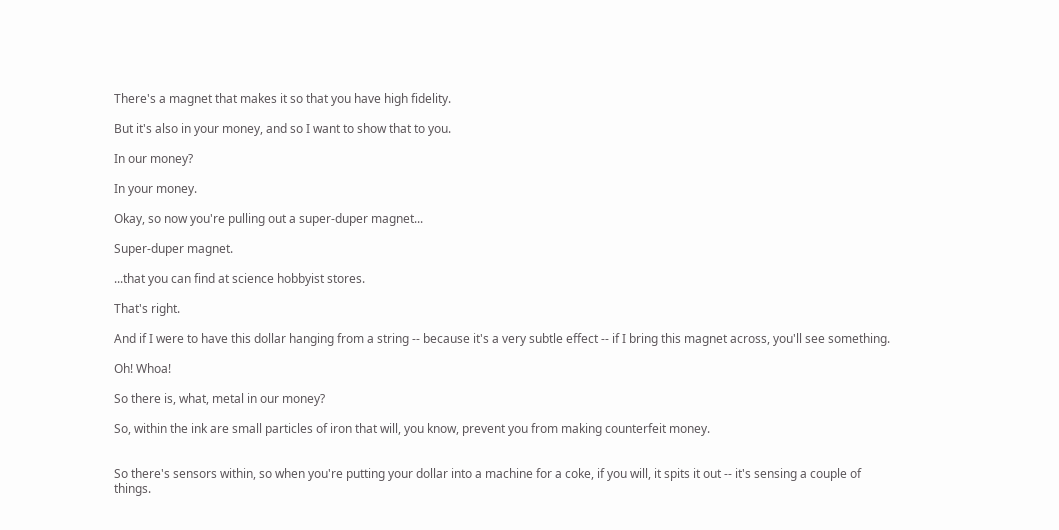There's a magnet that makes it so that you have high fidelity.

But it's also in your money, and so I want to show that to you.

In our money?

In your money.

Okay, so now you're pulling out a super-duper magnet...

Super-duper magnet.

...that you can find at science hobbyist stores.

That's right.

And if I were to have this dollar hanging from a string -- because it's a very subtle effect -- if I bring this magnet across, you'll see something.

Oh! Whoa!

So there is, what, metal in our money?

So, within the ink are small particles of iron that will, you know, prevent you from making counterfeit money.


So there's sensors within, so when you're putting your dollar into a machine for a coke, if you will, it spits it out -- it's sensing a couple of things.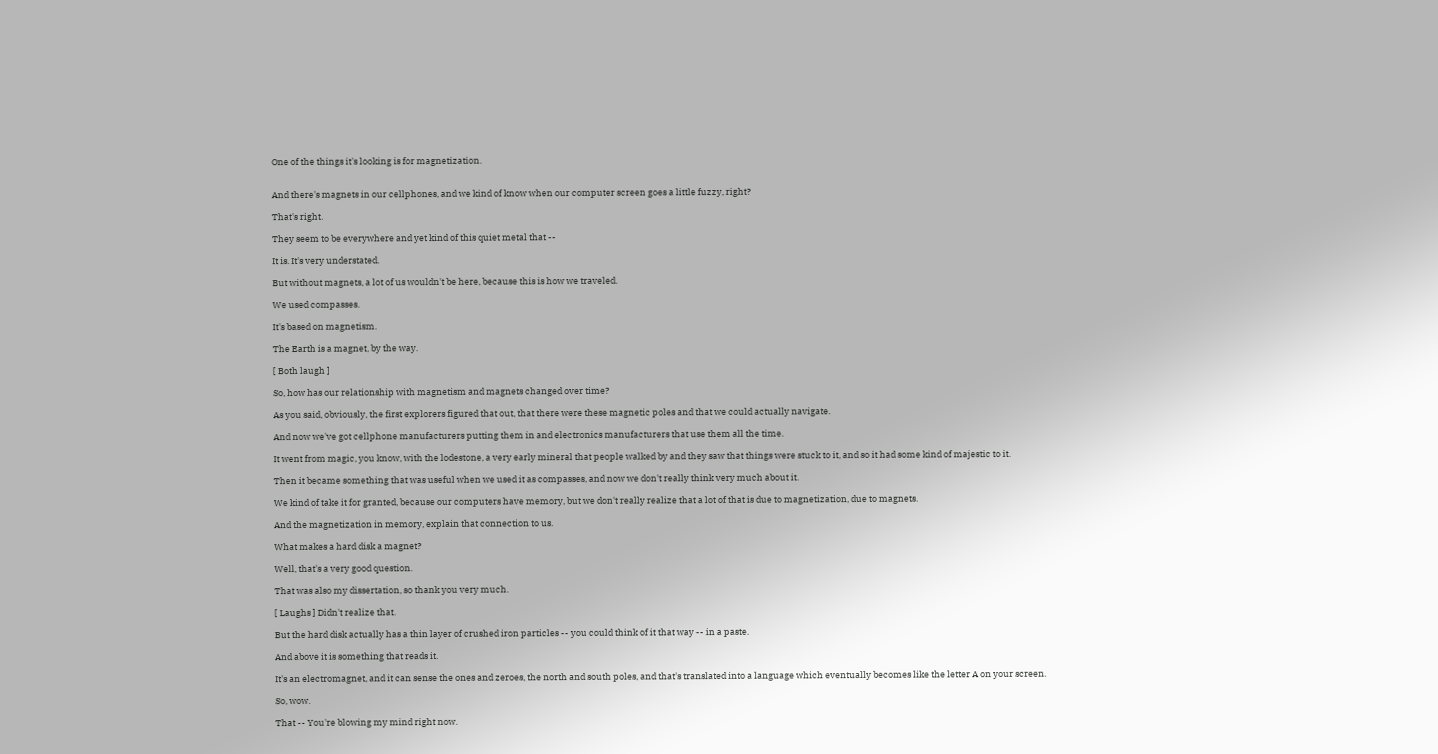One of the things it's looking is for magnetization.


And there's magnets in our cellphones, and we kind of know when our computer screen goes a little fuzzy, right?

That's right.

They seem to be everywhere and yet kind of this quiet metal that --

It is. It's very understated.

But without magnets, a lot of us wouldn't be here, because this is how we traveled.

We used compasses.

It's based on magnetism.

The Earth is a magnet, by the way.

[ Both laugh ]

So, how has our relationship with magnetism and magnets changed over time?

As you said, obviously, the first explorers figured that out, that there were these magnetic poles and that we could actually navigate.

And now we've got cellphone manufacturers putting them in and electronics manufacturers that use them all the time.

It went from magic, you know, with the lodestone, a very early mineral that people walked by and they saw that things were stuck to it, and so it had some kind of majestic to it.

Then it became something that was useful when we used it as compasses, and now we don't really think very much about it.

We kind of take it for granted, because our computers have memory, but we don't really realize that a lot of that is due to magnetization, due to magnets.

And the magnetization in memory, explain that connection to us.

What makes a hard disk a magnet?

Well, that's a very good question.

That was also my dissertation, so thank you very much.

[ Laughs ] Didn't realize that.

But the hard disk actually has a thin layer of crushed iron particles -- you could think of it that way -- in a paste.

And above it is something that reads it.

It's an electromagnet, and it can sense the ones and zeroes, the north and south poles, and that's translated into a language which eventually becomes like the letter A on your screen.

So, wow.

That -- You're blowing my mind right now.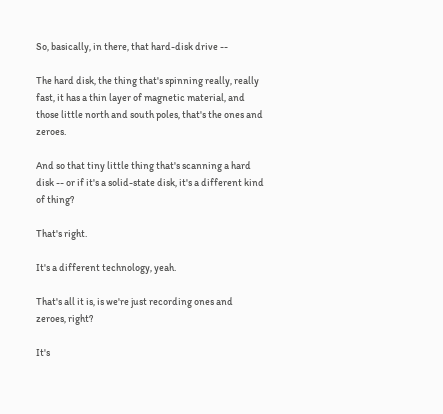So, basically, in there, that hard-disk drive --

The hard disk, the thing that's spinning really, really fast, it has a thin layer of magnetic material, and those little north and south poles, that's the ones and zeroes.

And so that tiny little thing that's scanning a hard disk -- or if it's a solid-state disk, it's a different kind of thing?

That's right.

It's a different technology, yeah.

That's all it is, is we're just recording ones and zeroes, right?

It's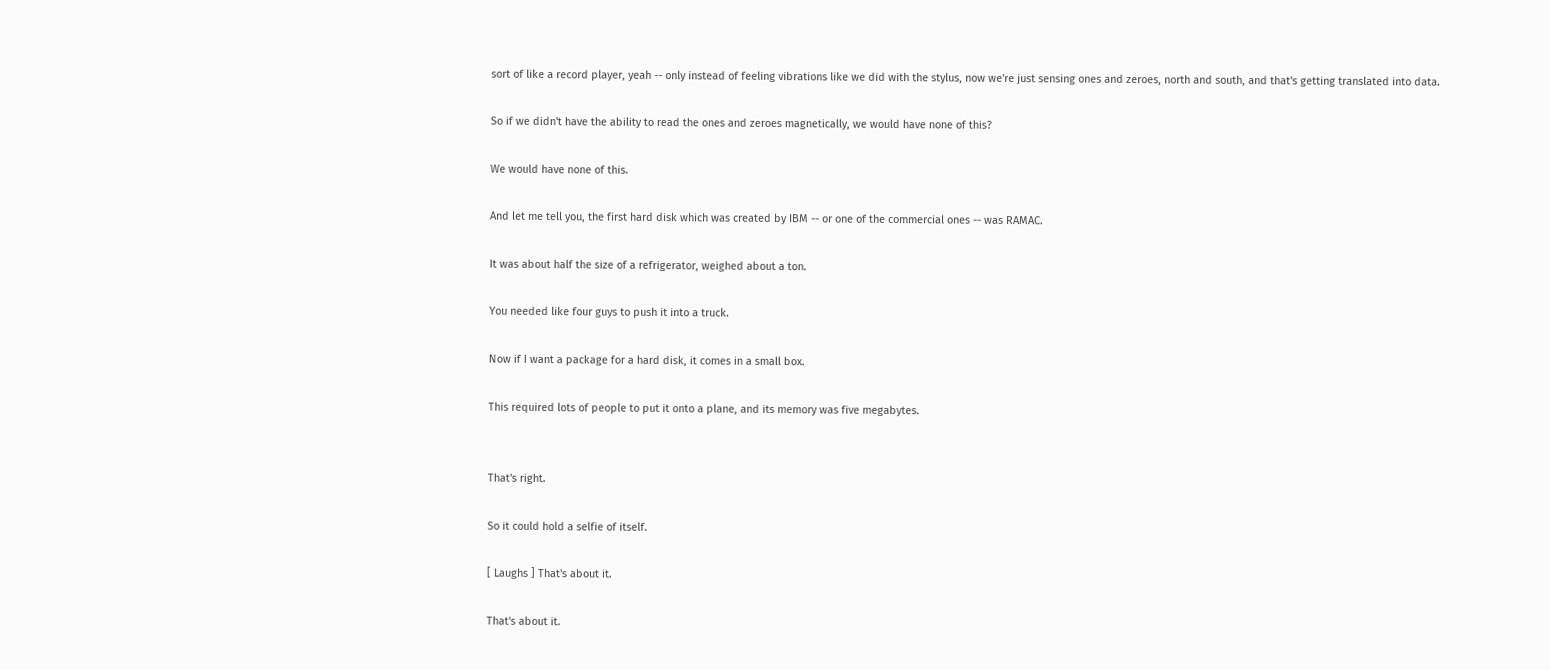sort of like a record player, yeah -- only instead of feeling vibrations like we did with the stylus, now we're just sensing ones and zeroes, north and south, and that's getting translated into data.

So if we didn't have the ability to read the ones and zeroes magnetically, we would have none of this?

We would have none of this.

And let me tell you, the first hard disk which was created by IBM -- or one of the commercial ones -- was RAMAC.

It was about half the size of a refrigerator, weighed about a ton.

You needed like four guys to push it into a truck.

Now if I want a package for a hard disk, it comes in a small box.

This required lots of people to put it onto a plane, and its memory was five megabytes.


That's right.

So it could hold a selfie of itself.

[ Laughs ] That's about it.

That's about it.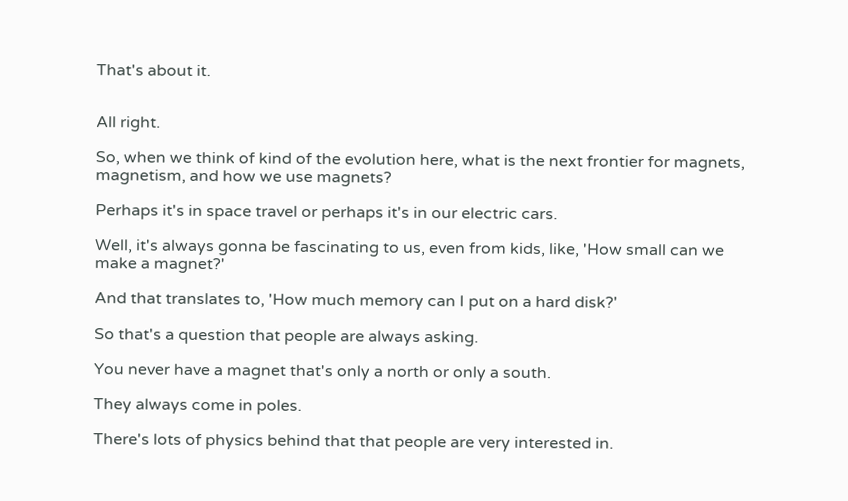That's about it.


All right.

So, when we think of kind of the evolution here, what is the next frontier for magnets, magnetism, and how we use magnets?

Perhaps it's in space travel or perhaps it's in our electric cars.

Well, it's always gonna be fascinating to us, even from kids, like, 'How small can we make a magnet?'

And that translates to, 'How much memory can I put on a hard disk?'

So that's a question that people are always asking.

You never have a magnet that's only a north or only a south.

They always come in poles.

There's lots of physics behind that that people are very interested in.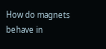How do magnets behave in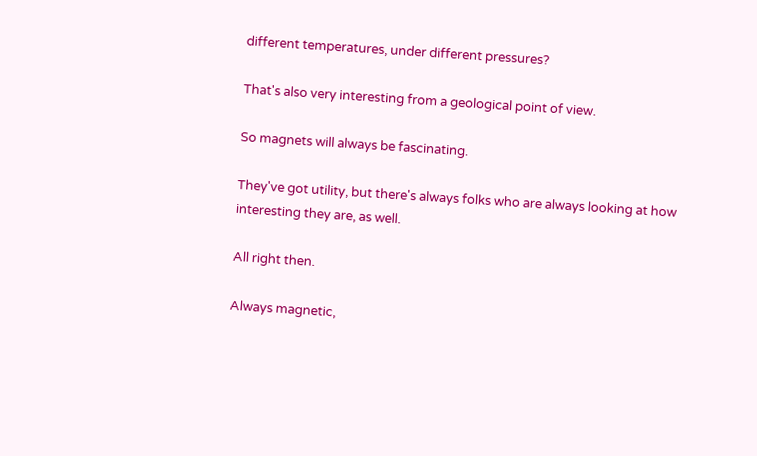different temperatures, under different pressures?

That's also very interesting from a geological point of view.

So magnets will always be fascinating.

They've got utility, but there's always folks who are always looking at how interesting they are, as well.

All right then.

Always magnetic,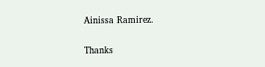Ainissa Ramirez.

Thanks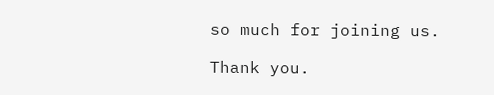so much for joining us.

Thank you.